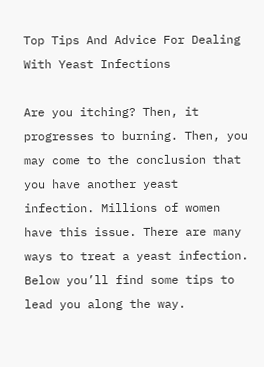Top Tips And Advice For Dealing With Yeast Infections

Are you itching? Then, it progresses to burning. Then, you may come to the conclusion that you have another yeast infection. Millions of women have this issue. There are many ways to treat a yeast infection. Below you’ll find some tips to lead you along the way.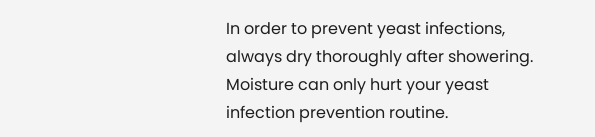In order to prevent yeast infections, always dry thoroughly after showering. Moisture can only hurt your yeast infection prevention routine.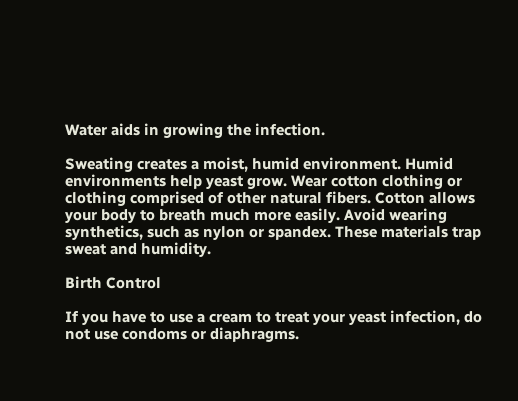Water aids in growing the infection.

Sweating creates a moist, humid environment. Humid environments help yeast grow. Wear cotton clothing or clothing comprised of other natural fibers. Cotton allows your body to breath much more easily. Avoid wearing synthetics, such as nylon or spandex. These materials trap sweat and humidity.

Birth Control

If you have to use a cream to treat your yeast infection, do not use condoms or diaphragms.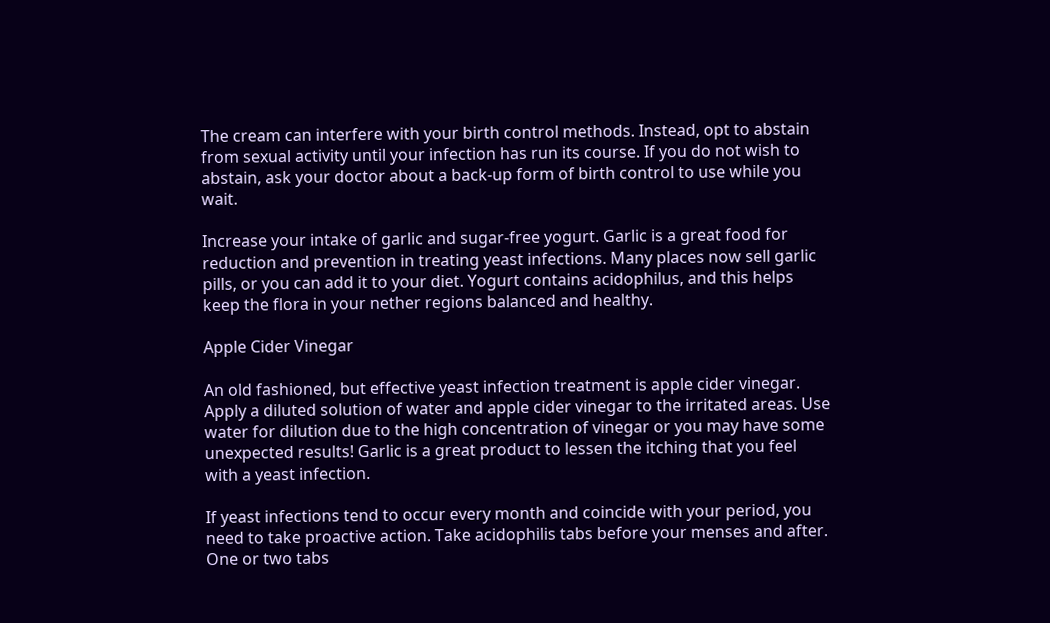The cream can interfere with your birth control methods. Instead, opt to abstain from sexual activity until your infection has run its course. If you do not wish to abstain, ask your doctor about a back-up form of birth control to use while you wait.

Increase your intake of garlic and sugar-free yogurt. Garlic is a great food for reduction and prevention in treating yeast infections. Many places now sell garlic pills, or you can add it to your diet. Yogurt contains acidophilus, and this helps keep the flora in your nether regions balanced and healthy.

Apple Cider Vinegar

An old fashioned, but effective yeast infection treatment is apple cider vinegar. Apply a diluted solution of water and apple cider vinegar to the irritated areas. Use water for dilution due to the high concentration of vinegar or you may have some unexpected results! Garlic is a great product to lessen the itching that you feel with a yeast infection.

If yeast infections tend to occur every month and coincide with your period, you need to take proactive action. Take acidophilis tabs before your menses and after. One or two tabs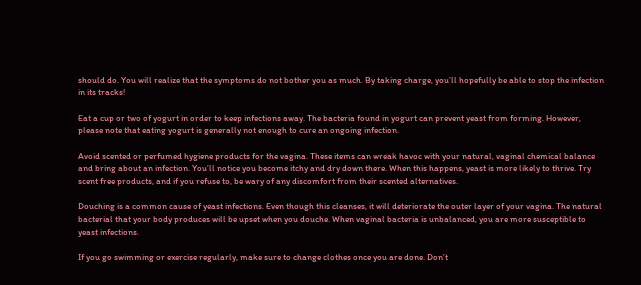should do. You will realize that the symptoms do not bother you as much. By taking charge, you’ll hopefully be able to stop the infection in its tracks!

Eat a cup or two of yogurt in order to keep infections away. The bacteria found in yogurt can prevent yeast from forming. However, please note that eating yogurt is generally not enough to cure an ongoing infection.

Avoid scented or perfumed hygiene products for the vagina. These items can wreak havoc with your natural, vaginal chemical balance and bring about an infection. You’ll notice you become itchy and dry down there. When this happens, yeast is more likely to thrive. Try scent free products, and if you refuse to, be wary of any discomfort from their scented alternatives.

Douching is a common cause of yeast infections. Even though this cleanses, it will deteriorate the outer layer of your vagina. The natural bacterial that your body produces will be upset when you douche. When vaginal bacteria is unbalanced, you are more susceptible to yeast infections.

If you go swimming or exercise regularly, make sure to change clothes once you are done. Don’t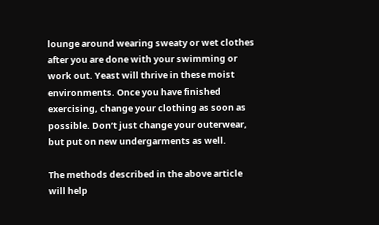lounge around wearing sweaty or wet clothes after you are done with your swimming or work out. Yeast will thrive in these moist environments. Once you have finished exercising, change your clothing as soon as possible. Don’t just change your outerwear, but put on new undergarments as well.

The methods described in the above article will help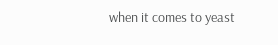when it comes to yeast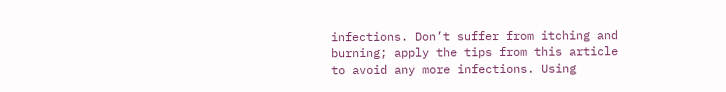infections. Don’t suffer from itching and burning; apply the tips from this article to avoid any more infections. Using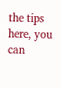the tips here, you can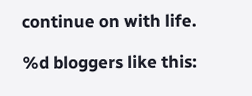continue on with life.

%d bloggers like this: